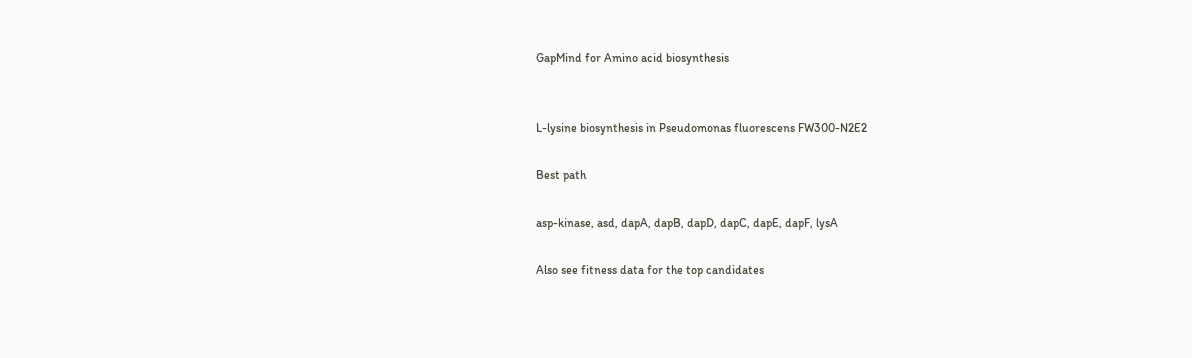GapMind for Amino acid biosynthesis


L-lysine biosynthesis in Pseudomonas fluorescens FW300-N2E2

Best path

asp-kinase, asd, dapA, dapB, dapD, dapC, dapE, dapF, lysA

Also see fitness data for the top candidates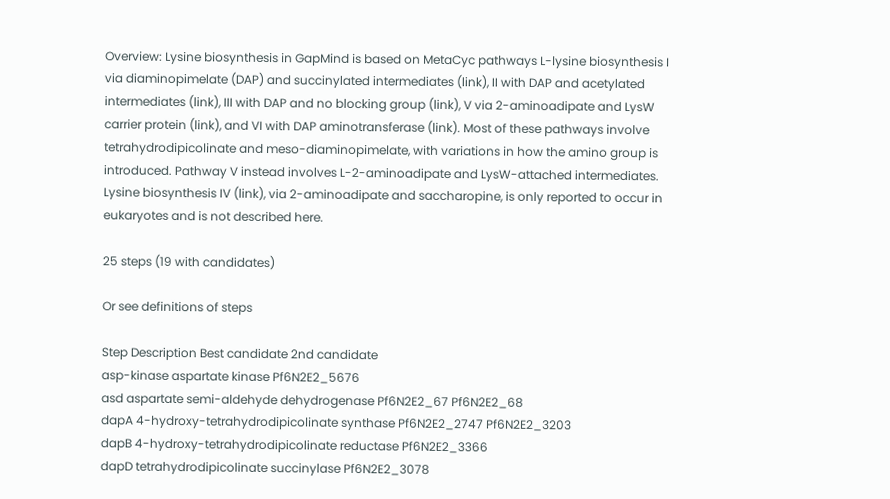Overview: Lysine biosynthesis in GapMind is based on MetaCyc pathways L-lysine biosynthesis I via diaminopimelate (DAP) and succinylated intermediates (link), II with DAP and acetylated intermediates (link), III with DAP and no blocking group (link), V via 2-aminoadipate and LysW carrier protein (link), and VI with DAP aminotransferase (link). Most of these pathways involve tetrahydrodipicolinate and meso-diaminopimelate, with variations in how the amino group is introduced. Pathway V instead involves L-2-aminoadipate and LysW-attached intermediates. Lysine biosynthesis IV (link), via 2-aminoadipate and saccharopine, is only reported to occur in eukaryotes and is not described here.

25 steps (19 with candidates)

Or see definitions of steps

Step Description Best candidate 2nd candidate
asp-kinase aspartate kinase Pf6N2E2_5676
asd aspartate semi-aldehyde dehydrogenase Pf6N2E2_67 Pf6N2E2_68
dapA 4-hydroxy-tetrahydrodipicolinate synthase Pf6N2E2_2747 Pf6N2E2_3203
dapB 4-hydroxy-tetrahydrodipicolinate reductase Pf6N2E2_3366
dapD tetrahydrodipicolinate succinylase Pf6N2E2_3078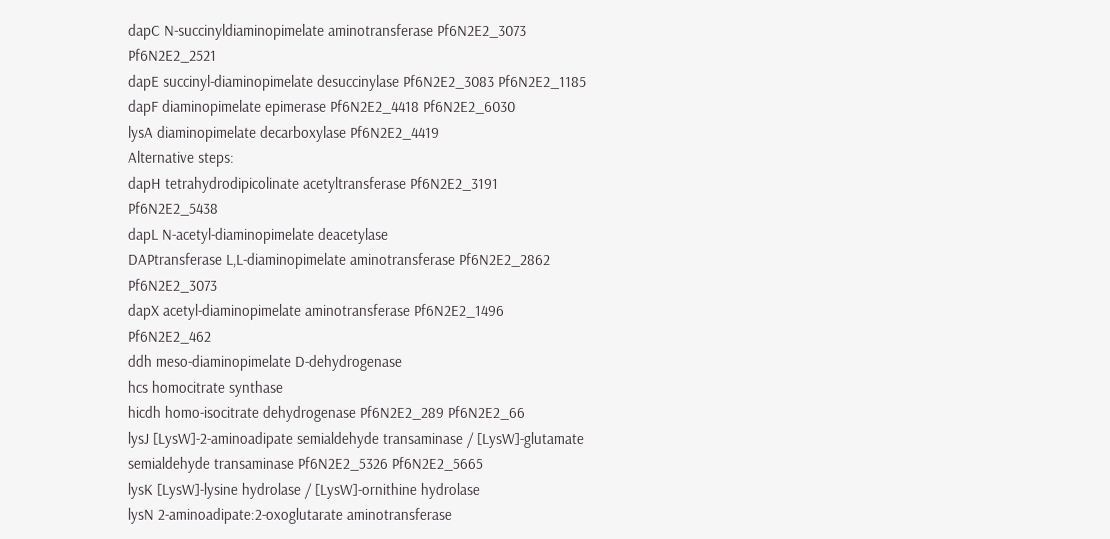dapC N-succinyldiaminopimelate aminotransferase Pf6N2E2_3073 Pf6N2E2_2521
dapE succinyl-diaminopimelate desuccinylase Pf6N2E2_3083 Pf6N2E2_1185
dapF diaminopimelate epimerase Pf6N2E2_4418 Pf6N2E2_6030
lysA diaminopimelate decarboxylase Pf6N2E2_4419
Alternative steps:
dapH tetrahydrodipicolinate acetyltransferase Pf6N2E2_3191 Pf6N2E2_5438
dapL N-acetyl-diaminopimelate deacetylase
DAPtransferase L,L-diaminopimelate aminotransferase Pf6N2E2_2862 Pf6N2E2_3073
dapX acetyl-diaminopimelate aminotransferase Pf6N2E2_1496 Pf6N2E2_462
ddh meso-diaminopimelate D-dehydrogenase
hcs homocitrate synthase
hicdh homo-isocitrate dehydrogenase Pf6N2E2_289 Pf6N2E2_66
lysJ [LysW]-2-aminoadipate semialdehyde transaminase / [LysW]-glutamate semialdehyde transaminase Pf6N2E2_5326 Pf6N2E2_5665
lysK [LysW]-lysine hydrolase / [LysW]-ornithine hydrolase
lysN 2-aminoadipate:2-oxoglutarate aminotransferase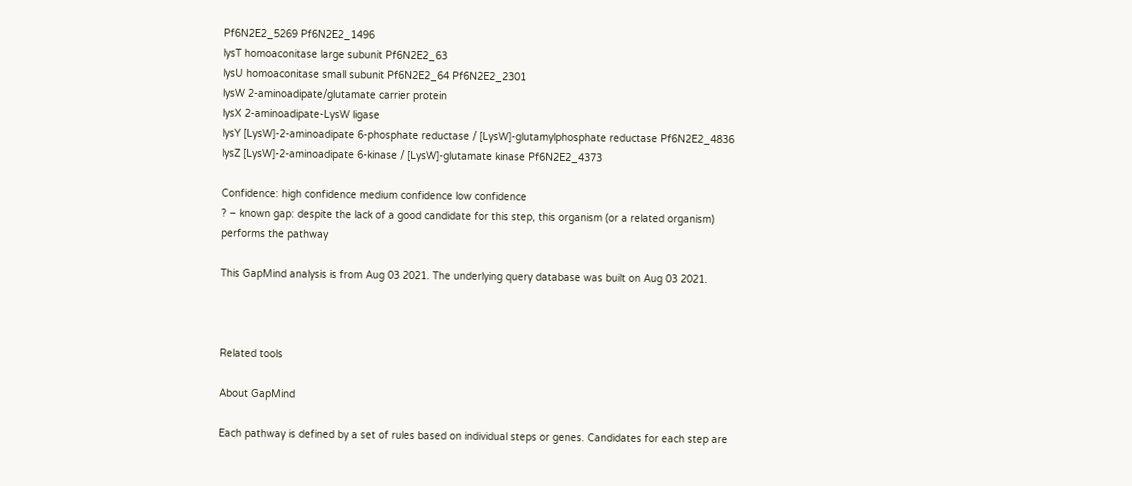Pf6N2E2_5269 Pf6N2E2_1496
lysT homoaconitase large subunit Pf6N2E2_63
lysU homoaconitase small subunit Pf6N2E2_64 Pf6N2E2_2301
lysW 2-aminoadipate/glutamate carrier protein
lysX 2-aminoadipate-LysW ligase
lysY [LysW]-2-aminoadipate 6-phosphate reductase / [LysW]-glutamylphosphate reductase Pf6N2E2_4836
lysZ [LysW]-2-aminoadipate 6-kinase / [LysW]-glutamate kinase Pf6N2E2_4373

Confidence: high confidence medium confidence low confidence
? – known gap: despite the lack of a good candidate for this step, this organism (or a related organism) performs the pathway

This GapMind analysis is from Aug 03 2021. The underlying query database was built on Aug 03 2021.



Related tools

About GapMind

Each pathway is defined by a set of rules based on individual steps or genes. Candidates for each step are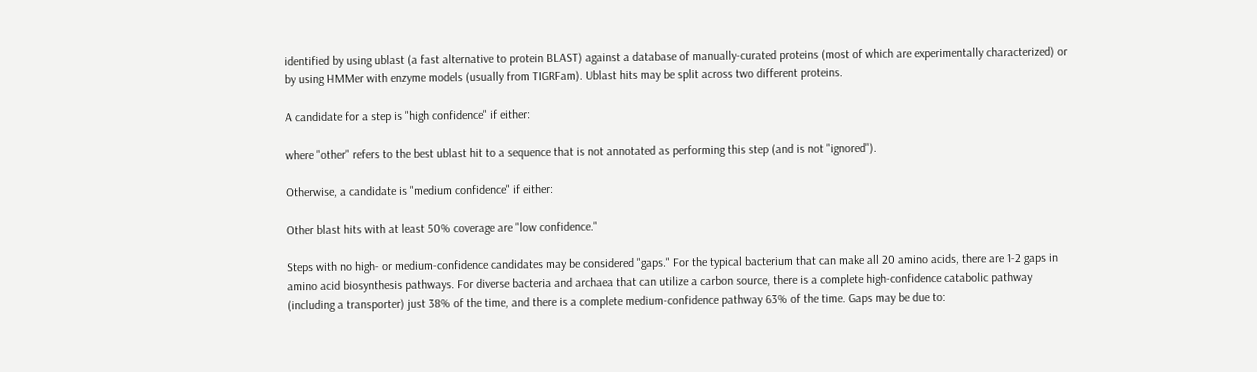identified by using ublast (a fast alternative to protein BLAST) against a database of manually-curated proteins (most of which are experimentally characterized) or by using HMMer with enzyme models (usually from TIGRFam). Ublast hits may be split across two different proteins.

A candidate for a step is "high confidence" if either:

where "other" refers to the best ublast hit to a sequence that is not annotated as performing this step (and is not "ignored").

Otherwise, a candidate is "medium confidence" if either:

Other blast hits with at least 50% coverage are "low confidence."

Steps with no high- or medium-confidence candidates may be considered "gaps." For the typical bacterium that can make all 20 amino acids, there are 1-2 gaps in amino acid biosynthesis pathways. For diverse bacteria and archaea that can utilize a carbon source, there is a complete high-confidence catabolic pathway (including a transporter) just 38% of the time, and there is a complete medium-confidence pathway 63% of the time. Gaps may be due to: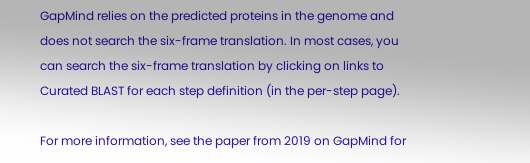GapMind relies on the predicted proteins in the genome and does not search the six-frame translation. In most cases, you can search the six-frame translation by clicking on links to Curated BLAST for each step definition (in the per-step page).

For more information, see the paper from 2019 on GapMind for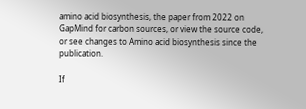amino acid biosynthesis, the paper from 2022 on GapMind for carbon sources, or view the source code, or see changes to Amino acid biosynthesis since the publication.

If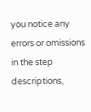you notice any errors or omissions in the step descriptions,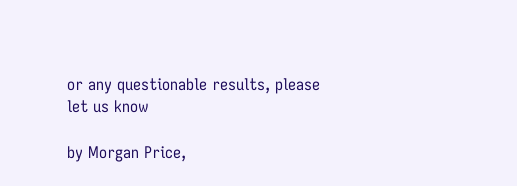or any questionable results, please let us know

by Morgan Price,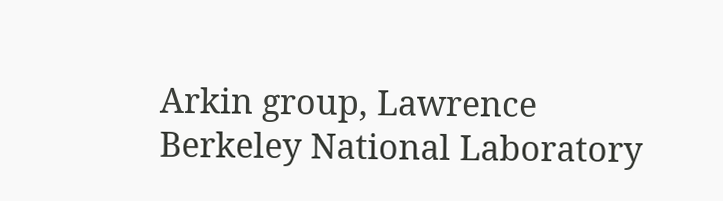Arkin group, Lawrence Berkeley National Laboratory